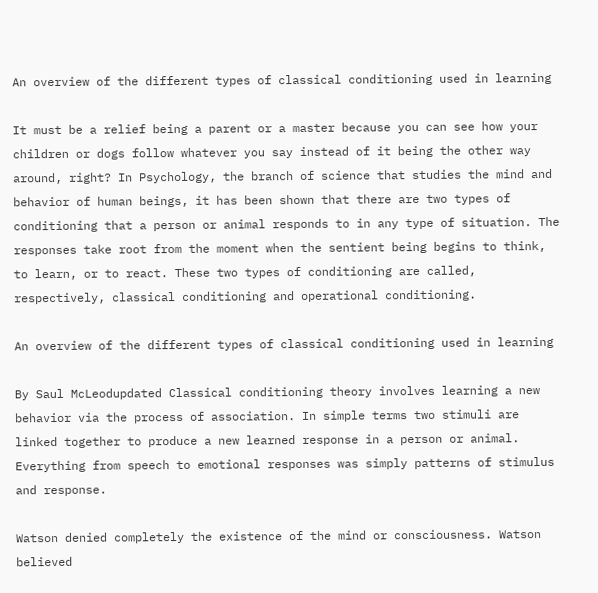An overview of the different types of classical conditioning used in learning

It must be a relief being a parent or a master because you can see how your children or dogs follow whatever you say instead of it being the other way around, right? In Psychology, the branch of science that studies the mind and behavior of human beings, it has been shown that there are two types of conditioning that a person or animal responds to in any type of situation. The responses take root from the moment when the sentient being begins to think, to learn, or to react. These two types of conditioning are called, respectively, classical conditioning and operational conditioning.

An overview of the different types of classical conditioning used in learning

By Saul McLeodupdated Classical conditioning theory involves learning a new behavior via the process of association. In simple terms two stimuli are linked together to produce a new learned response in a person or animal. Everything from speech to emotional responses was simply patterns of stimulus and response.

Watson denied completely the existence of the mind or consciousness. Watson believed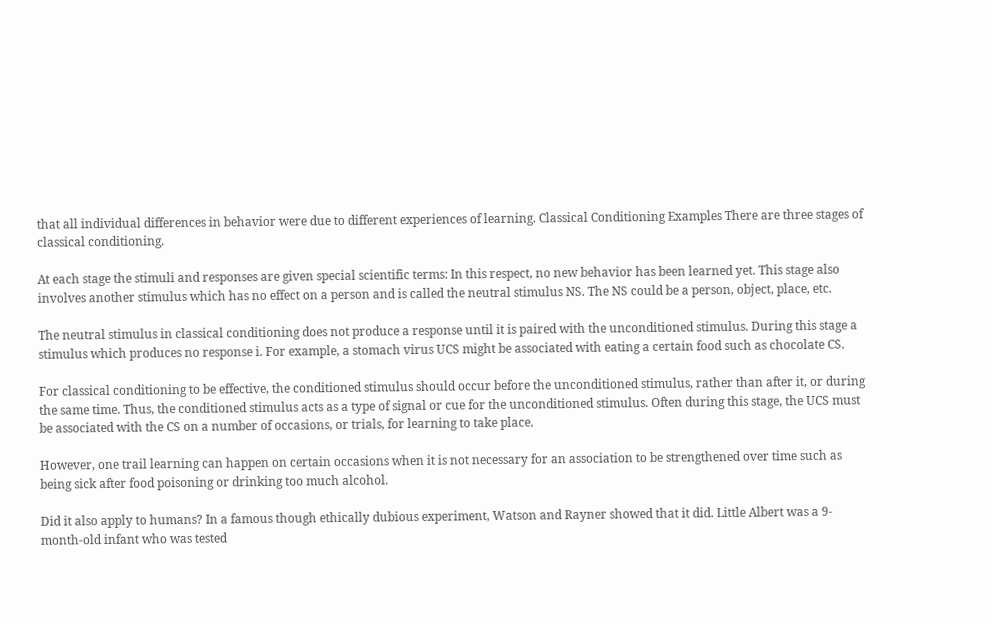that all individual differences in behavior were due to different experiences of learning. Classical Conditioning Examples There are three stages of classical conditioning.

At each stage the stimuli and responses are given special scientific terms: In this respect, no new behavior has been learned yet. This stage also involves another stimulus which has no effect on a person and is called the neutral stimulus NS. The NS could be a person, object, place, etc.

The neutral stimulus in classical conditioning does not produce a response until it is paired with the unconditioned stimulus. During this stage a stimulus which produces no response i. For example, a stomach virus UCS might be associated with eating a certain food such as chocolate CS.

For classical conditioning to be effective, the conditioned stimulus should occur before the unconditioned stimulus, rather than after it, or during the same time. Thus, the conditioned stimulus acts as a type of signal or cue for the unconditioned stimulus. Often during this stage, the UCS must be associated with the CS on a number of occasions, or trials, for learning to take place.

However, one trail learning can happen on certain occasions when it is not necessary for an association to be strengthened over time such as being sick after food poisoning or drinking too much alcohol.

Did it also apply to humans? In a famous though ethically dubious experiment, Watson and Rayner showed that it did. Little Albert was a 9-month-old infant who was tested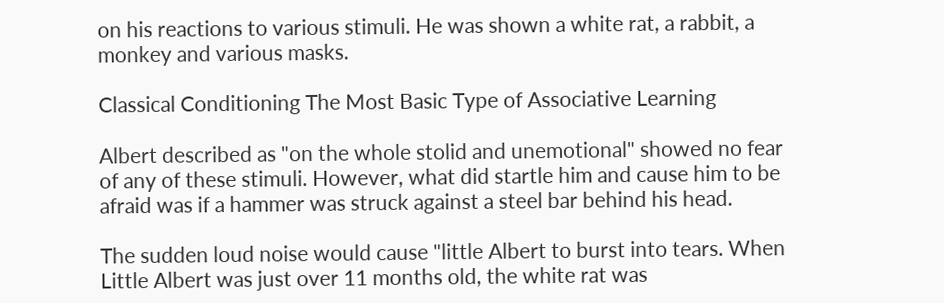on his reactions to various stimuli. He was shown a white rat, a rabbit, a monkey and various masks.

Classical Conditioning The Most Basic Type of Associative Learning

Albert described as "on the whole stolid and unemotional" showed no fear of any of these stimuli. However, what did startle him and cause him to be afraid was if a hammer was struck against a steel bar behind his head.

The sudden loud noise would cause "little Albert to burst into tears. When Little Albert was just over 11 months old, the white rat was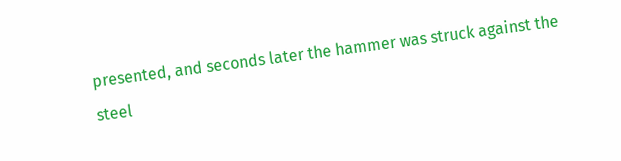presented, and seconds later the hammer was struck against the steel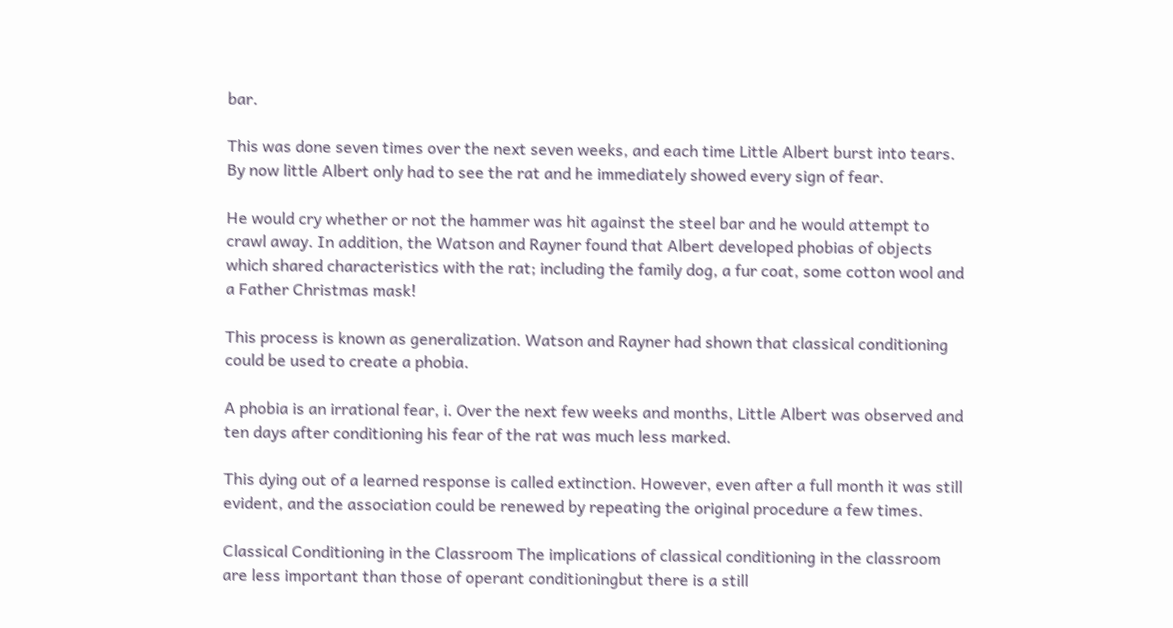bar.

This was done seven times over the next seven weeks, and each time Little Albert burst into tears. By now little Albert only had to see the rat and he immediately showed every sign of fear.

He would cry whether or not the hammer was hit against the steel bar and he would attempt to crawl away. In addition, the Watson and Rayner found that Albert developed phobias of objects which shared characteristics with the rat; including the family dog, a fur coat, some cotton wool and a Father Christmas mask!

This process is known as generalization. Watson and Rayner had shown that classical conditioning could be used to create a phobia.

A phobia is an irrational fear, i. Over the next few weeks and months, Little Albert was observed and ten days after conditioning his fear of the rat was much less marked.

This dying out of a learned response is called extinction. However, even after a full month it was still evident, and the association could be renewed by repeating the original procedure a few times.

Classical Conditioning in the Classroom The implications of classical conditioning in the classroom are less important than those of operant conditioningbut there is a still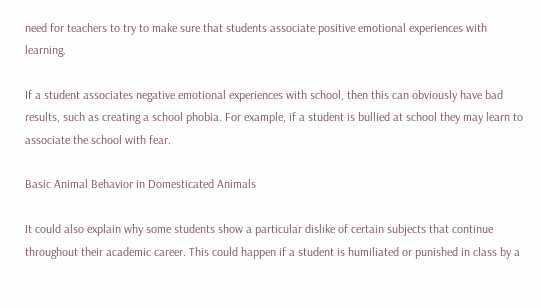need for teachers to try to make sure that students associate positive emotional experiences with learning.

If a student associates negative emotional experiences with school, then this can obviously have bad results, such as creating a school phobia. For example, if a student is bullied at school they may learn to associate the school with fear.

Basic Animal Behavior in Domesticated Animals

It could also explain why some students show a particular dislike of certain subjects that continue throughout their academic career. This could happen if a student is humiliated or punished in class by a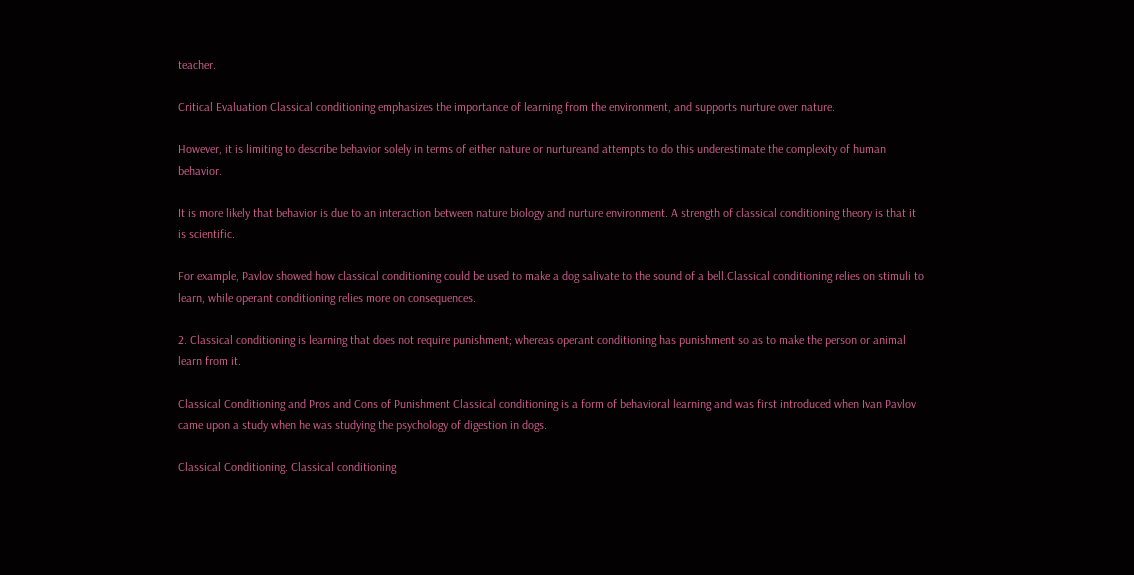teacher.

Critical Evaluation Classical conditioning emphasizes the importance of learning from the environment, and supports nurture over nature.

However, it is limiting to describe behavior solely in terms of either nature or nurtureand attempts to do this underestimate the complexity of human behavior.

It is more likely that behavior is due to an interaction between nature biology and nurture environment. A strength of classical conditioning theory is that it is scientific.

For example, Pavlov showed how classical conditioning could be used to make a dog salivate to the sound of a bell.Classical conditioning relies on stimuli to learn, while operant conditioning relies more on consequences.

2. Classical conditioning is learning that does not require punishment; whereas operant conditioning has punishment so as to make the person or animal learn from it.

Classical Conditioning and Pros and Cons of Punishment Classical conditioning is a form of behavioral learning and was first introduced when Ivan Pavlov came upon a study when he was studying the psychology of digestion in dogs.

Classical Conditioning. Classical conditioning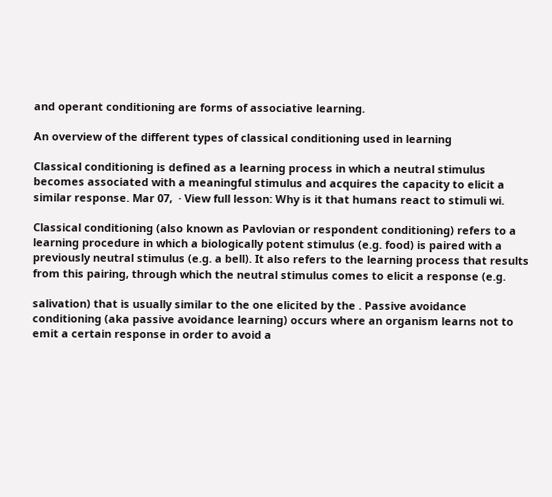and operant conditioning are forms of associative learning.

An overview of the different types of classical conditioning used in learning

Classical conditioning is defined as a learning process in which a neutral stimulus becomes associated with a meaningful stimulus and acquires the capacity to elicit a similar response. Mar 07,  · View full lesson: Why is it that humans react to stimuli wi.

Classical conditioning (also known as Pavlovian or respondent conditioning) refers to a learning procedure in which a biologically potent stimulus (e.g. food) is paired with a previously neutral stimulus (e.g. a bell). It also refers to the learning process that results from this pairing, through which the neutral stimulus comes to elicit a response (e.g.

salivation) that is usually similar to the one elicited by the . Passive avoidance conditioning (aka passive avoidance learning) occurs where an organism learns not to emit a certain response in order to avoid a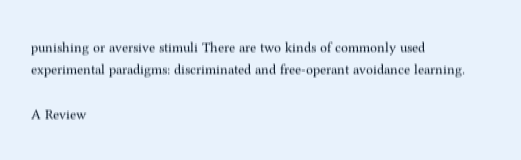punishing or aversive stimuli There are two kinds of commonly used experimental paradigms: discriminated and free-operant avoidance learning.

A Review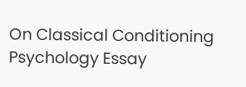On Classical Conditioning Psychology Essay